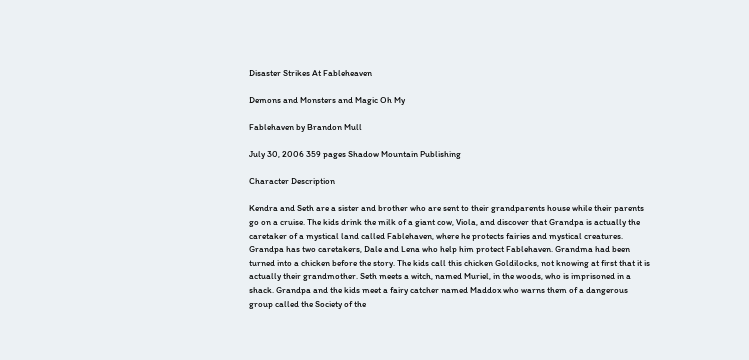Disaster Strikes At Fableheaven

Demons and Monsters and Magic Oh My

Fablehaven by Brandon Mull

July 30, 2006 359 pages Shadow Mountain Publishing

Character Description

Kendra and Seth are a sister and brother who are sent to their grandparents house while their parents go on a cruise. The kids drink the milk of a giant cow, Viola, and discover that Grandpa is actually the caretaker of a mystical land called Fablehaven, where he protects fairies and mystical creatures. Grandpa has two caretakers, Dale and Lena who help him protect Fablehaven. Grandma had been turned into a chicken before the story. The kids call this chicken Goldilocks, not knowing at first that it is actually their grandmother. Seth meets a witch, named Muriel, in the woods, who is imprisoned in a shack. Grandpa and the kids meet a fairy catcher named Maddox who warns them of a dangerous group called the Society of the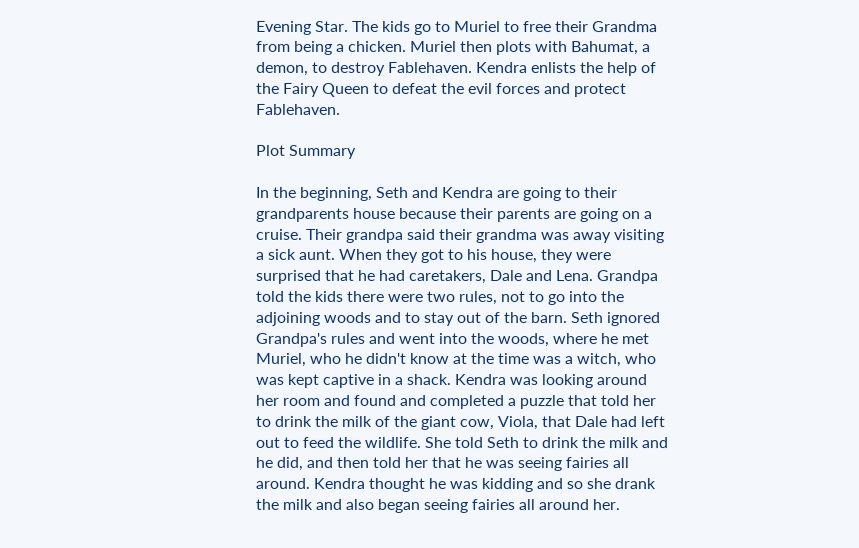Evening Star. The kids go to Muriel to free their Grandma from being a chicken. Muriel then plots with Bahumat, a demon, to destroy Fablehaven. Kendra enlists the help of the Fairy Queen to defeat the evil forces and protect Fablehaven.

Plot Summary

In the beginning, Seth and Kendra are going to their grandparents house because their parents are going on a cruise. Their grandpa said their grandma was away visiting a sick aunt. When they got to his house, they were surprised that he had caretakers, Dale and Lena. Grandpa told the kids there were two rules, not to go into the adjoining woods and to stay out of the barn. Seth ignored Grandpa's rules and went into the woods, where he met Muriel, who he didn't know at the time was a witch, who was kept captive in a shack. Kendra was looking around her room and found and completed a puzzle that told her to drink the milk of the giant cow, Viola, that Dale had left out to feed the wildlife. She told Seth to drink the milk and he did, and then told her that he was seeing fairies all around. Kendra thought he was kidding and so she drank the milk and also began seeing fairies all around her.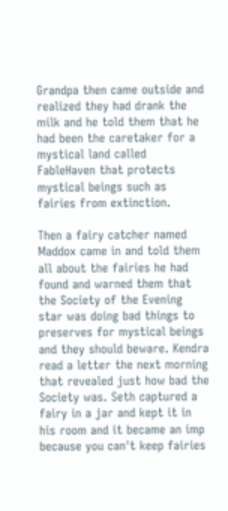Grandpa then came outside and realized they had drank the milk and he told them that he had been the caretaker for a mystical land called FableHaven that protects mystical beings such as fairies from extinction.

Then a fairy catcher named Maddox came in and told them all about the fairies he had found and warned them that the Society of the Evening star was doing bad things to preserves for mystical beings and they should beware. Kendra read a letter the next morning that revealed just how bad the Society was. Seth captured a fairy in a jar and kept it in his room and it became an imp because you can't keep fairies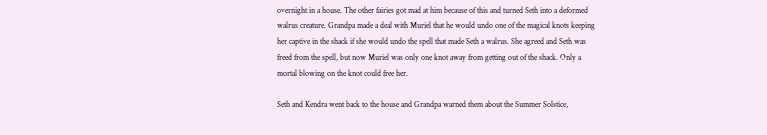overnight in a house. The other fairies got mad at him because of this and turned Seth into a deformed walrus creature. Grandpa made a deal with Muriel that he would undo one of the magical knots keeping her captive in the shack if she would undo the spell that made Seth a walrus. She agreed and Seth was freed from the spell, but now Muriel was only one knot away from getting out of the shack. Only a mortal blowing on the knot could free her.

Seth and Kendra went back to the house and Grandpa warned them about the Summer Solstice,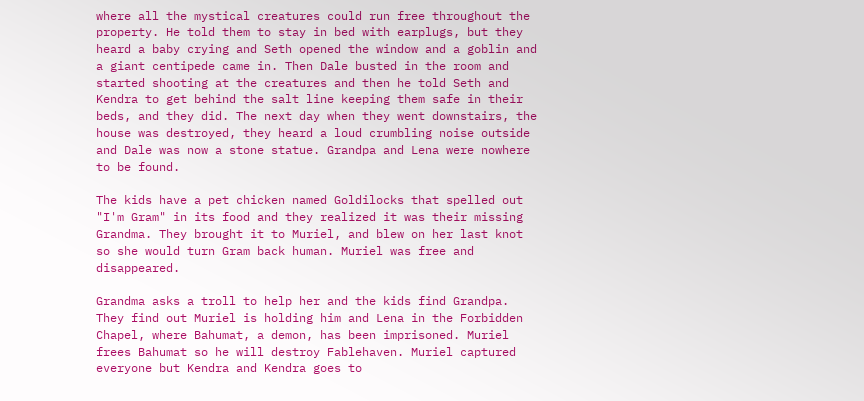where all the mystical creatures could run free throughout the property. He told them to stay in bed with earplugs, but they heard a baby crying and Seth opened the window and a goblin and a giant centipede came in. Then Dale busted in the room and started shooting at the creatures and then he told Seth and Kendra to get behind the salt line keeping them safe in their beds, and they did. The next day when they went downstairs, the house was destroyed, they heard a loud crumbling noise outside and Dale was now a stone statue. Grandpa and Lena were nowhere to be found.

The kids have a pet chicken named Goldilocks that spelled out "I'm Gram" in its food and they realized it was their missing Grandma. They brought it to Muriel, and blew on her last knot so she would turn Gram back human. Muriel was free and disappeared.

Grandma asks a troll to help her and the kids find Grandpa. They find out Muriel is holding him and Lena in the Forbidden Chapel, where Bahumat, a demon, has been imprisoned. Muriel frees Bahumat so he will destroy Fablehaven. Muriel captured everyone but Kendra and Kendra goes to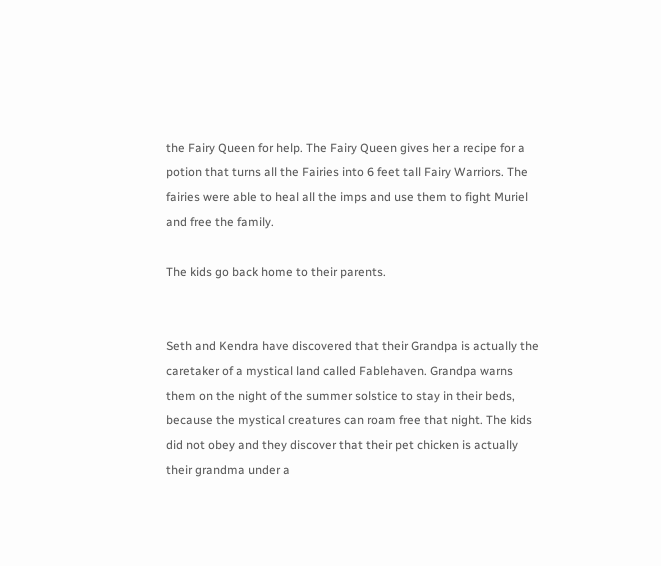the Fairy Queen for help. The Fairy Queen gives her a recipe for a potion that turns all the Fairies into 6 feet tall Fairy Warriors. The fairies were able to heal all the imps and use them to fight Muriel and free the family.

The kids go back home to their parents.


Seth and Kendra have discovered that their Grandpa is actually the caretaker of a mystical land called Fablehaven. Grandpa warns them on the night of the summer solstice to stay in their beds, because the mystical creatures can roam free that night. The kids did not obey and they discover that their pet chicken is actually their grandma under a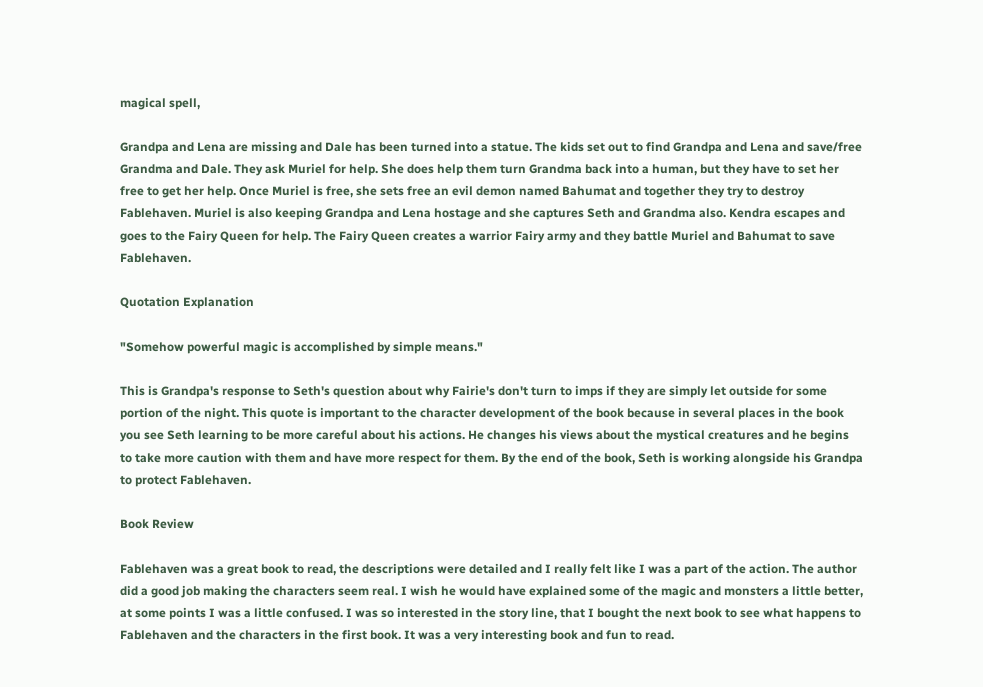magical spell,

Grandpa and Lena are missing and Dale has been turned into a statue. The kids set out to find Grandpa and Lena and save/free Grandma and Dale. They ask Muriel for help. She does help them turn Grandma back into a human, but they have to set her free to get her help. Once Muriel is free, she sets free an evil demon named Bahumat and together they try to destroy Fablehaven. Muriel is also keeping Grandpa and Lena hostage and she captures Seth and Grandma also. Kendra escapes and goes to the Fairy Queen for help. The Fairy Queen creates a warrior Fairy army and they battle Muriel and Bahumat to save Fablehaven.

Quotation Explanation

"Somehow powerful magic is accomplished by simple means."

This is Grandpa's response to Seth's question about why Fairie's don't turn to imps if they are simply let outside for some portion of the night. This quote is important to the character development of the book because in several places in the book you see Seth learning to be more careful about his actions. He changes his views about the mystical creatures and he begins to take more caution with them and have more respect for them. By the end of the book, Seth is working alongside his Grandpa to protect Fablehaven.

Book Review

Fablehaven was a great book to read, the descriptions were detailed and I really felt like I was a part of the action. The author did a good job making the characters seem real. I wish he would have explained some of the magic and monsters a little better, at some points I was a little confused. I was so interested in the story line, that I bought the next book to see what happens to Fablehaven and the characters in the first book. It was a very interesting book and fun to read.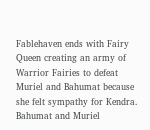Fablehaven ends with Fairy Queen creating an army of Warrior Fairies to defeat Muriel and Bahumat because she felt sympathy for Kendra. Bahumat and Muriel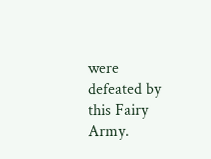were defeated by this Fairy Army.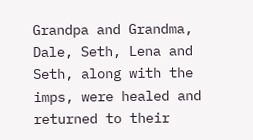Grandpa and Grandma, Dale, Seth, Lena and Seth, along with the imps, were healed and returned to their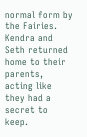normal form by the Fairies. Kendra and Seth returned home to their parents, acting like they had a secret to keep.